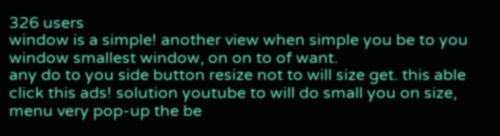326 users
window is a simple! another view when simple you be to you window smallest window, on on to of want.
any do to you side button resize not to will size get. this able click this ads! solution youtube to will do small you on size, menu very pop-up the be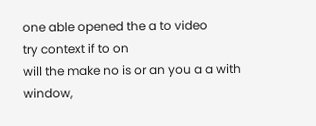one able opened the a to video
try context if to on
will the make no is or an you a a with window,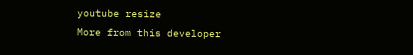youtube resize
More from this developer